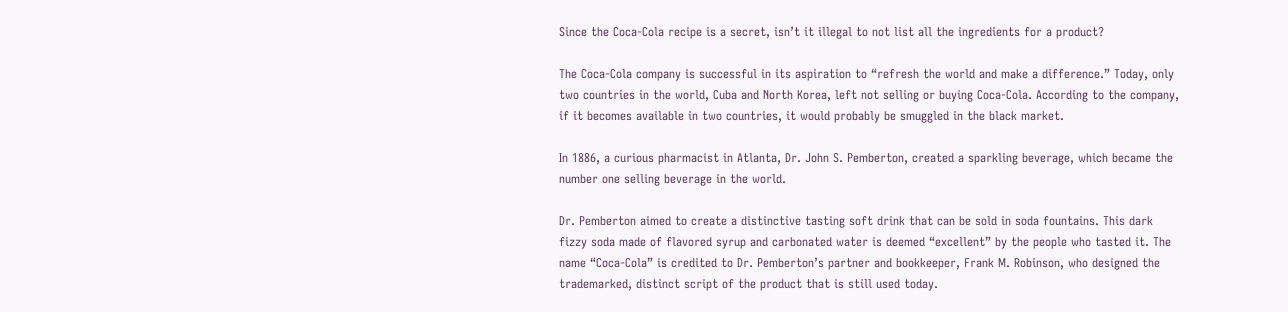Since the Coca-Cola recipe is a secret, isn’t it illegal to not list all the ingredients for a product?

The Coca-Cola company is successful in its aspiration to “refresh the world and make a difference.” Today, only two countries in the world, Cuba and North Korea, left not selling or buying Coca-Cola. According to the company,  if it becomes available in two countries, it would probably be smuggled in the black market.

In 1886, a curious pharmacist in Atlanta, Dr. John S. Pemberton, created a sparkling beverage, which became the number one selling beverage in the world.

Dr. Pemberton aimed to create a distinctive tasting soft drink that can be sold in soda fountains. This dark fizzy soda made of flavored syrup and carbonated water is deemed “excellent” by the people who tasted it. The name “Coca-Cola” is credited to Dr. Pemberton’s partner and bookkeeper, Frank M. Robinson, who designed the trademarked, distinct script of the product that is still used today.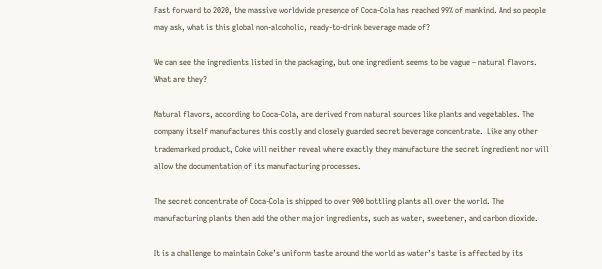Fast forward to 2020, the massive worldwide presence of Coca-Cola has reached 99% of mankind. And so people may ask, what is this global non-alcoholic, ready-to-drink beverage made of?

We can see the ingredients listed in the packaging, but one ingredient seems to be vague – natural flavors. What are they?

Natural flavors, according to Coca-Cola, are derived from natural sources like plants and vegetables. The company itself manufactures this costly and closely guarded secret beverage concentrate.  Like any other trademarked product, Coke will neither reveal where exactly they manufacture the secret ingredient nor will allow the documentation of its manufacturing processes.

The secret concentrate of Coca-Cola is shipped to over 900 bottling plants all over the world. The manufacturing plants then add the other major ingredients, such as water, sweetener, and carbon dioxide.

It is a challenge to maintain Coke’s uniform taste around the world as water’s taste is affected by its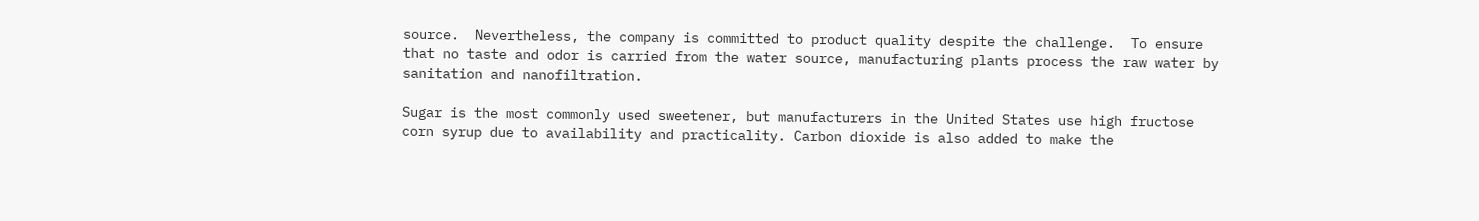source.  Nevertheless, the company is committed to product quality despite the challenge.  To ensure that no taste and odor is carried from the water source, manufacturing plants process the raw water by sanitation and nanofiltration.

Sugar is the most commonly used sweetener, but manufacturers in the United States use high fructose corn syrup due to availability and practicality. Carbon dioxide is also added to make the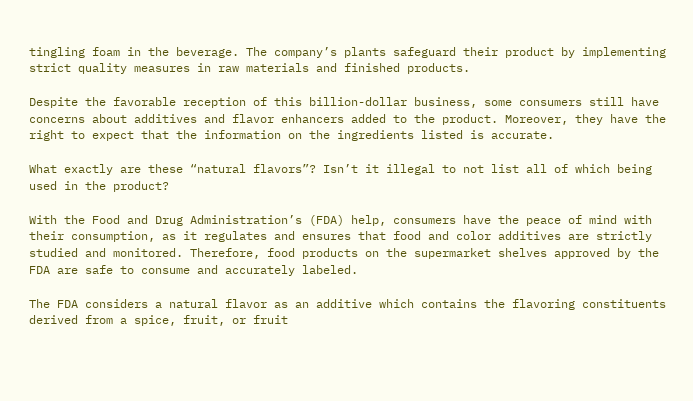tingling foam in the beverage. The company’s plants safeguard their product by implementing strict quality measures in raw materials and finished products.

Despite the favorable reception of this billion-dollar business, some consumers still have concerns about additives and flavor enhancers added to the product. Moreover, they have the right to expect that the information on the ingredients listed is accurate.

What exactly are these “natural flavors”? Isn’t it illegal to not list all of which being used in the product?

With the Food and Drug Administration’s (FDA) help, consumers have the peace of mind with their consumption, as it regulates and ensures that food and color additives are strictly studied and monitored. Therefore, food products on the supermarket shelves approved by the FDA are safe to consume and accurately labeled.

The FDA considers a natural flavor as an additive which contains the flavoring constituents derived from a spice, fruit, or fruit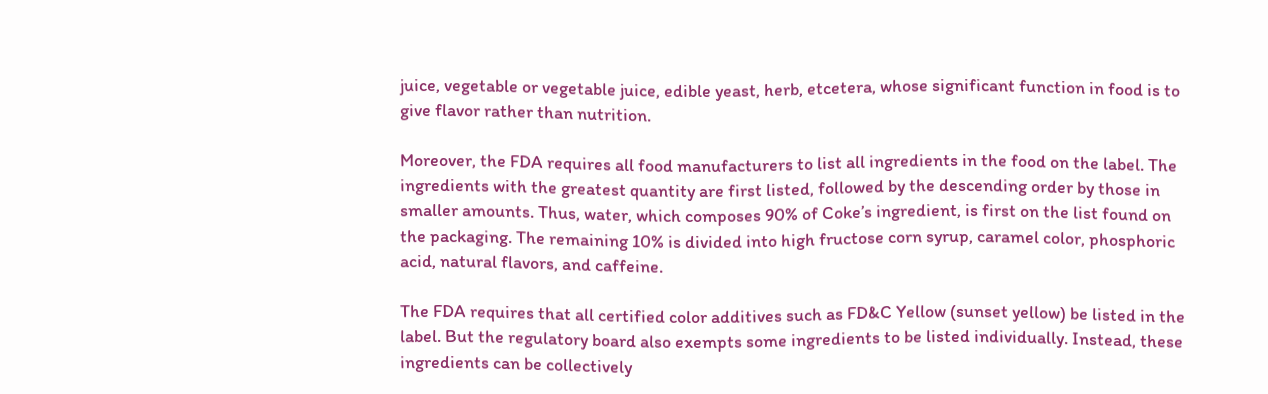juice, vegetable or vegetable juice, edible yeast, herb, etcetera, whose significant function in food is to give flavor rather than nutrition.

Moreover, the FDA requires all food manufacturers to list all ingredients in the food on the label. The ingredients with the greatest quantity are first listed, followed by the descending order by those in smaller amounts. Thus, water, which composes 90% of Coke’s ingredient, is first on the list found on the packaging. The remaining 10% is divided into high fructose corn syrup, caramel color, phosphoric acid, natural flavors, and caffeine.

The FDA requires that all certified color additives such as FD&C Yellow (sunset yellow) be listed in the label. But the regulatory board also exempts some ingredients to be listed individually. Instead, these ingredients can be collectively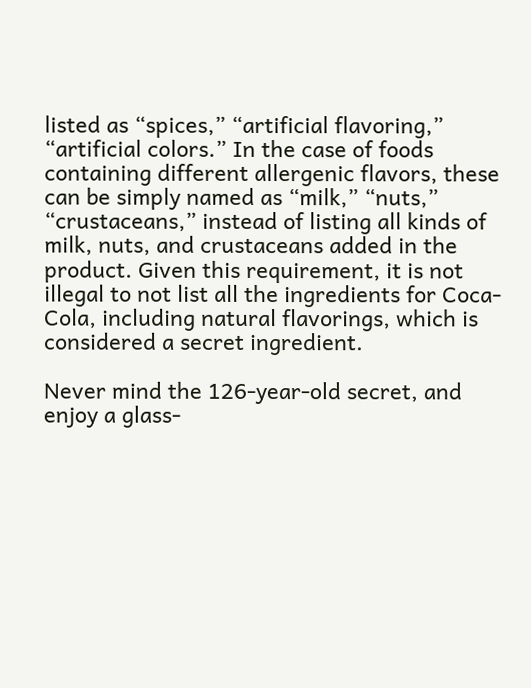listed as “spices,” “artificial flavoring,” “artificial colors.” In the case of foods containing different allergenic flavors, these can be simply named as “milk,” “nuts,” “crustaceans,” instead of listing all kinds of milk, nuts, and crustaceans added in the product. Given this requirement, it is not illegal to not list all the ingredients for Coca-Cola, including natural flavorings, which is considered a secret ingredient.

Never mind the 126-year-old secret, and enjoy a glass-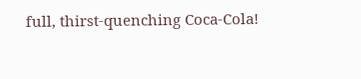full, thirst-quenching Coca-Cola!